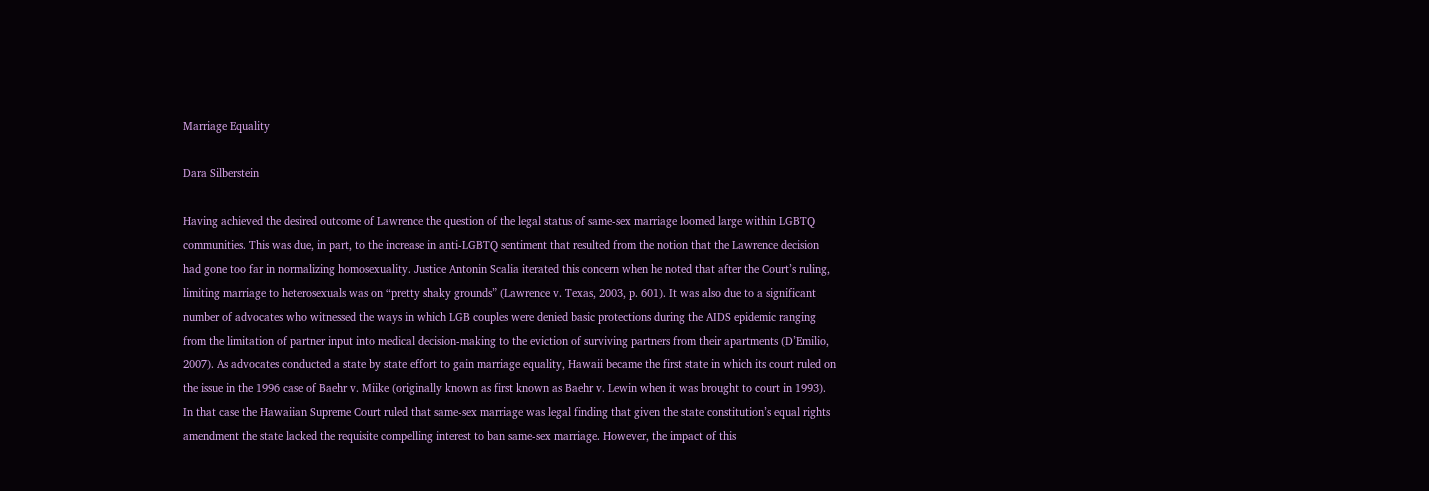Marriage Equality

Dara Silberstein

Having achieved the desired outcome of Lawrence the question of the legal status of same-sex marriage loomed large within LGBTQ communities. This was due, in part, to the increase in anti-LGBTQ sentiment that resulted from the notion that the Lawrence decision had gone too far in normalizing homosexuality. Justice Antonin Scalia iterated this concern when he noted that after the Court’s ruling, limiting marriage to heterosexuals was on “pretty shaky grounds” (Lawrence v. Texas, 2003, p. 601). It was also due to a significant number of advocates who witnessed the ways in which LGB couples were denied basic protections during the AIDS epidemic ranging from the limitation of partner input into medical decision-making to the eviction of surviving partners from their apartments (D’Emilio, 2007). As advocates conducted a state by state effort to gain marriage equality, Hawaii became the first state in which its court ruled on the issue in the 1996 case of Baehr v. Miike (originally known as first known as Baehr v. Lewin when it was brought to court in 1993). In that case the Hawaiian Supreme Court ruled that same-sex marriage was legal finding that given the state constitution’s equal rights amendment the state lacked the requisite compelling interest to ban same-sex marriage. However, the impact of this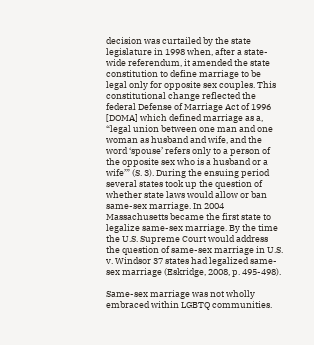decision was curtailed by the state legislature in 1998 when, after a state-wide referendum, it amended the state constitution to define marriage to be legal only for opposite sex couples. This constitutional change reflected the federal Defense of Marriage Act of 1996 [DOMA] which defined marriage as a, “legal union between one man and one woman as husband and wife, and the word ‘spouse’ refers only to a person of the opposite sex who is a husband or a wife’” (S. 3). During the ensuing period several states took up the question of whether state laws would allow or ban same-sex marriage. In 2004 Massachusetts became the first state to legalize same-sex marriage. By the time the U.S. Supreme Court would address the question of same-sex marriage in U.S. v. Windsor 37 states had legalized same-sex marriage (Eskridge, 2008, p. 495-498).

Same-sex marriage was not wholly embraced within LGBTQ communities.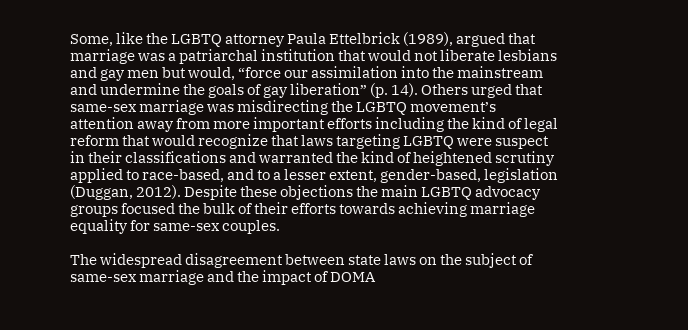Some, like the LGBTQ attorney Paula Ettelbrick (1989), argued that marriage was a patriarchal institution that would not liberate lesbians and gay men but would, “force our assimilation into the mainstream and undermine the goals of gay liberation” (p. 14). Others urged that same-sex marriage was misdirecting the LGBTQ movement’s attention away from more important efforts including the kind of legal reform that would recognize that laws targeting LGBTQ were suspect in their classifications and warranted the kind of heightened scrutiny applied to race-based, and to a lesser extent, gender-based, legislation (Duggan, 2012). Despite these objections the main LGBTQ advocacy groups focused the bulk of their efforts towards achieving marriage equality for same-sex couples.

The widespread disagreement between state laws on the subject of same-sex marriage and the impact of DOMA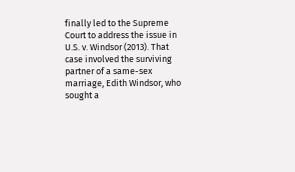finally led to the Supreme Court to address the issue in U.S. v. Windsor (2013). That case involved the surviving partner of a same-sex marriage, Edith Windsor, who sought a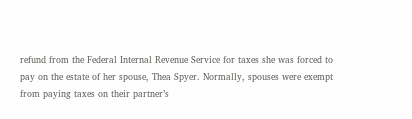refund from the Federal Internal Revenue Service for taxes she was forced to pay on the estate of her spouse, Thea Spyer. Normally, spouses were exempt from paying taxes on their partner’s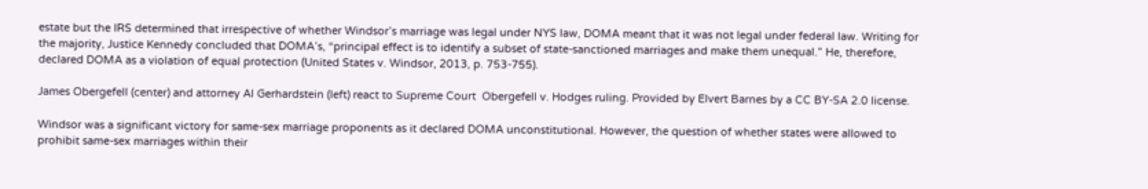estate but the IRS determined that irrespective of whether Windsor’s marriage was legal under NYS law, DOMA meant that it was not legal under federal law. Writing for the majority, Justice Kennedy concluded that DOMA’s, “principal effect is to identify a subset of state-sanctioned marriages and make them unequal.” He, therefore, declared DOMA as a violation of equal protection (United States v. Windsor, 2013, p. 753-755).

James Obergefell (center) and attorney Al Gerhardstein (left) react to Supreme Court  Obergefell v. Hodges ruling. Provided by Elvert Barnes by a CC BY-SA 2.0 license.

Windsor was a significant victory for same-sex marriage proponents as it declared DOMA unconstitutional. However, the question of whether states were allowed to prohibit same-sex marriages within their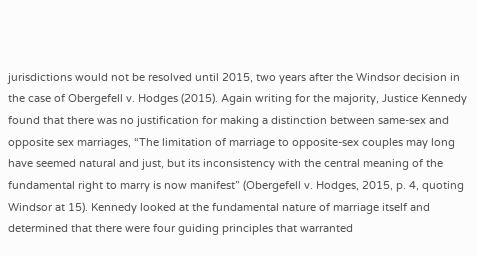jurisdictions would not be resolved until 2015, two years after the Windsor decision in the case of Obergefell v. Hodges (2015). Again writing for the majority, Justice Kennedy found that there was no justification for making a distinction between same-sex and opposite sex marriages, “The limitation of marriage to opposite-sex couples may long have seemed natural and just, but its inconsistency with the central meaning of the fundamental right to marry is now manifest” (Obergefell v. Hodges, 2015, p. 4, quoting Windsor at 15). Kennedy looked at the fundamental nature of marriage itself and determined that there were four guiding principles that warranted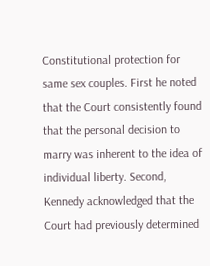Constitutional protection for same sex couples. First he noted that the Court consistently found that the personal decision to marry was inherent to the idea of individual liberty. Second, Kennedy acknowledged that the Court had previously determined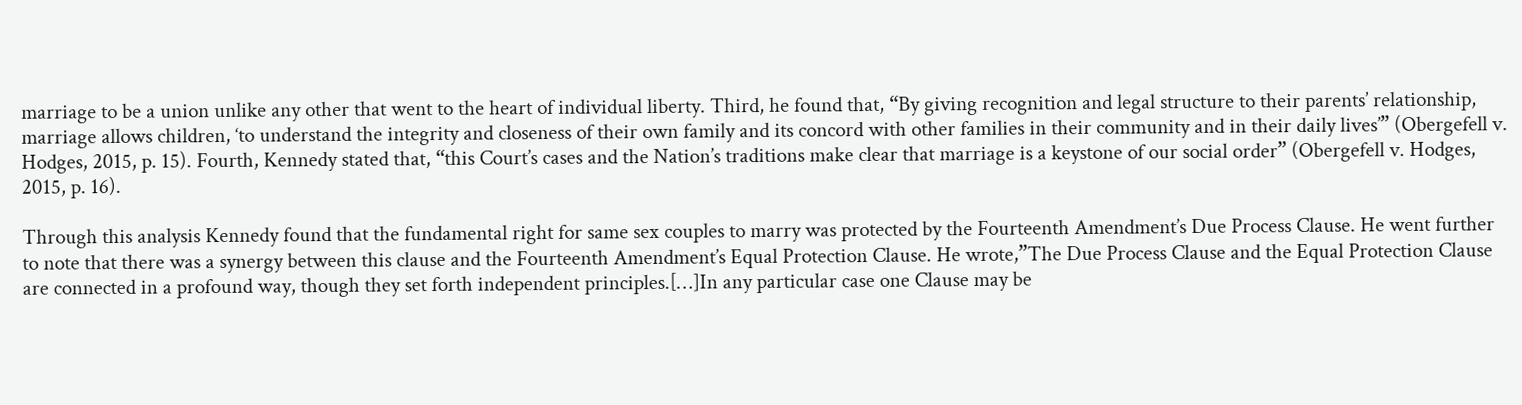marriage to be a union unlike any other that went to the heart of individual liberty. Third, he found that, “By giving recognition and legal structure to their parents’ relationship, marriage allows children, ‘to understand the integrity and closeness of their own family and its concord with other families in their community and in their daily lives’” (Obergefell v. Hodges, 2015, p. 15). Fourth, Kennedy stated that, “this Court’s cases and the Nation’s traditions make clear that marriage is a keystone of our social order” (Obergefell v. Hodges, 2015, p. 16).

Through this analysis Kennedy found that the fundamental right for same sex couples to marry was protected by the Fourteenth Amendment’s Due Process Clause. He went further to note that there was a synergy between this clause and the Fourteenth Amendment’s Equal Protection Clause. He wrote,”The Due Process Clause and the Equal Protection Clause are connected in a profound way, though they set forth independent principles.[…]In any particular case one Clause may be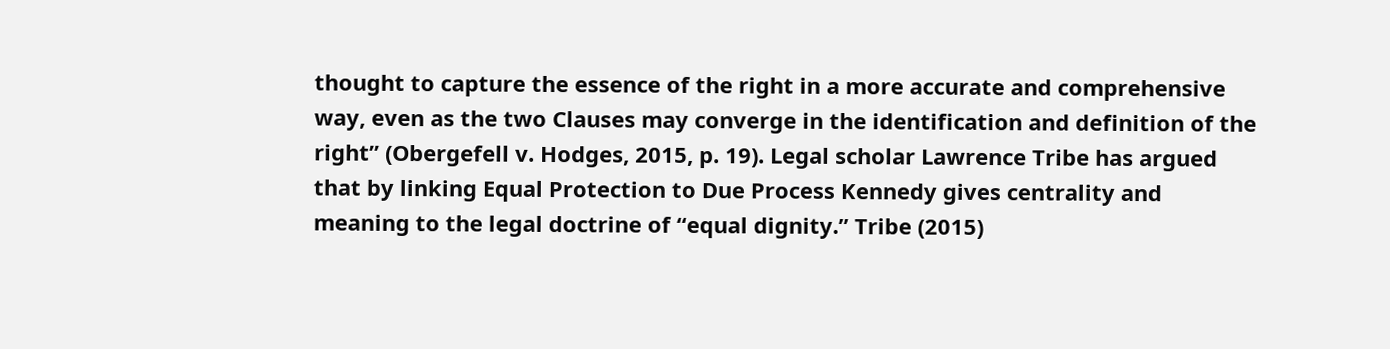thought to capture the essence of the right in a more accurate and comprehensive way, even as the two Clauses may converge in the identification and definition of the right” (Obergefell v. Hodges, 2015, p. 19). Legal scholar Lawrence Tribe has argued that by linking Equal Protection to Due Process Kennedy gives centrality and meaning to the legal doctrine of “equal dignity.” Tribe (2015)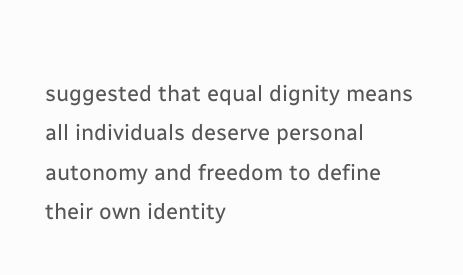suggested that equal dignity means all individuals deserve personal autonomy and freedom to define their own identity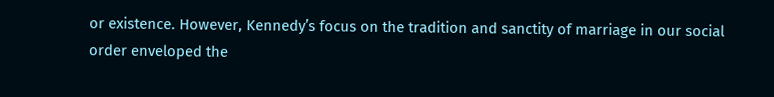or existence. However, Kennedy’s focus on the tradition and sanctity of marriage in our social order enveloped the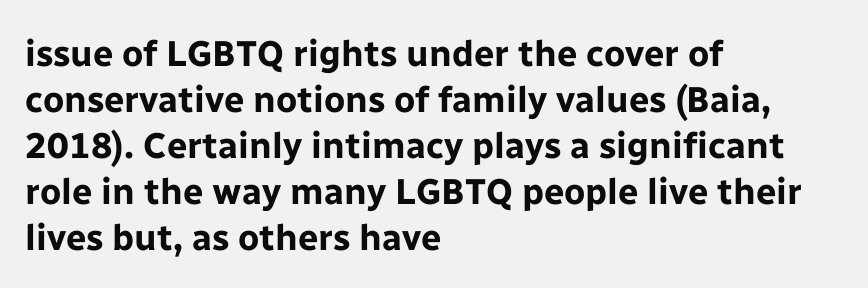issue of LGBTQ rights under the cover of conservative notions of family values (Baia, 2018). Certainly intimacy plays a significant role in the way many LGBTQ people live their lives but, as others have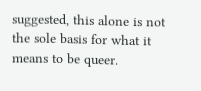suggested, this alone is not the sole basis for what it means to be queer.